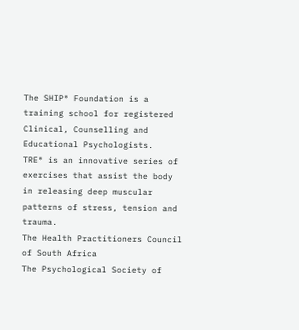The SHIP® Foundation is a training school for registered Clinical, Counselling and Educational Psychologists.
TRE® is an innovative series of exercises that assist the body in releasing deep muscular patterns of stress, tension and trauma.
The Health Practitioners Council of South Africa
The Psychological Society of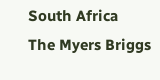South Africa
The Myers Briggs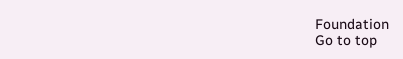Foundation
Go to top